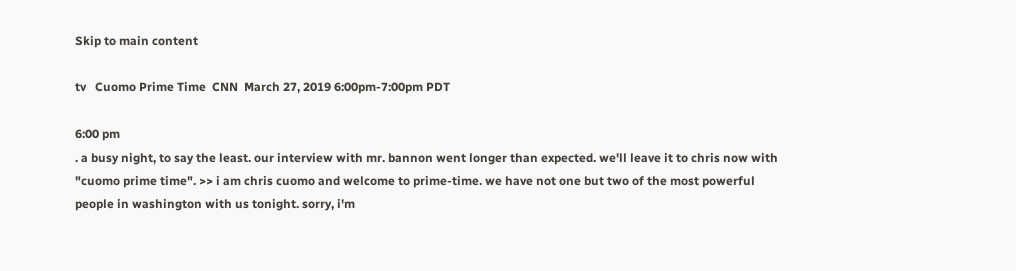Skip to main content

tv   Cuomo Prime Time  CNN  March 27, 2019 6:00pm-7:00pm PDT

6:00 pm
. a busy night, to say the least. our interview with mr. bannon went longer than expected. we'll leave it to chris now with "cuomo prime time". >> i am chris cuomo and welcome to prime-time. we have not one but two of the most powerful people in washington with us tonight. sorry, i'm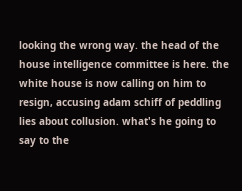looking the wrong way. the head of the house intelligence committee is here. the white house is now calling on him to resign, accusing adam schiff of peddling lies about collusion. what's he going to say to the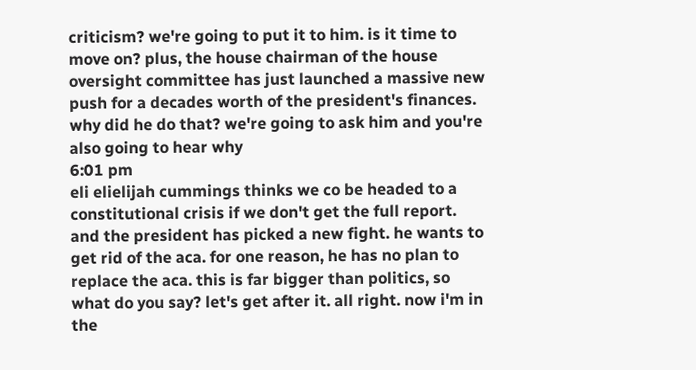criticism? we're going to put it to him. is it time to move on? plus, the house chairman of the house oversight committee has just launched a massive new push for a decades worth of the president's finances. why did he do that? we're going to ask him and you're also going to hear why
6:01 pm
eli elielijah cummings thinks we co be headed to a constitutional crisis if we don't get the full report. and the president has picked a new fight. he wants to get rid of the aca. for one reason, he has no plan to replace the aca. this is far bigger than politics, so what do you say? let's get after it. all right. now i'm in the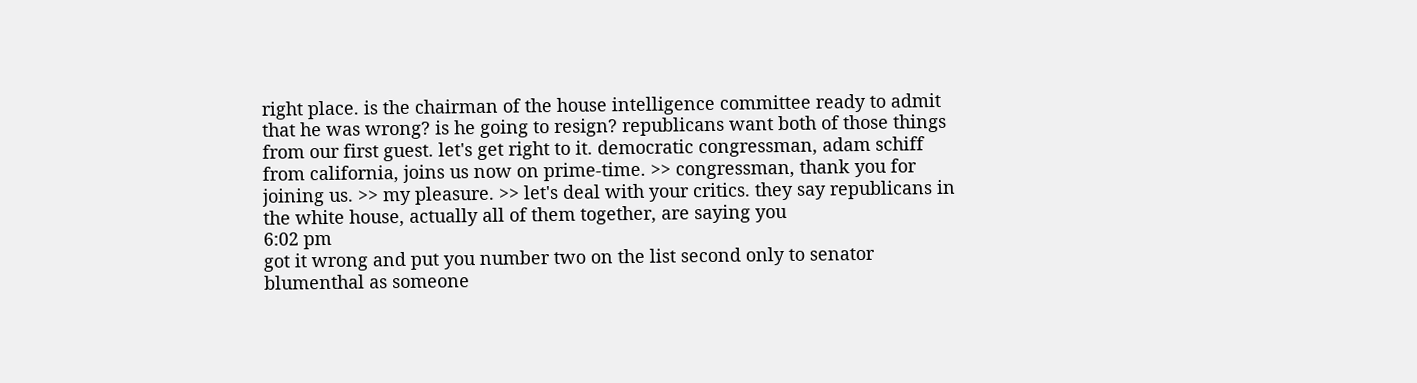right place. is the chairman of the house intelligence committee ready to admit that he was wrong? is he going to resign? republicans want both of those things from our first guest. let's get right to it. democratic congressman, adam schiff from california, joins us now on prime-time. >> congressman, thank you for joining us. >> my pleasure. >> let's deal with your critics. they say republicans in the white house, actually all of them together, are saying you
6:02 pm
got it wrong and put you number two on the list second only to senator blumenthal as someone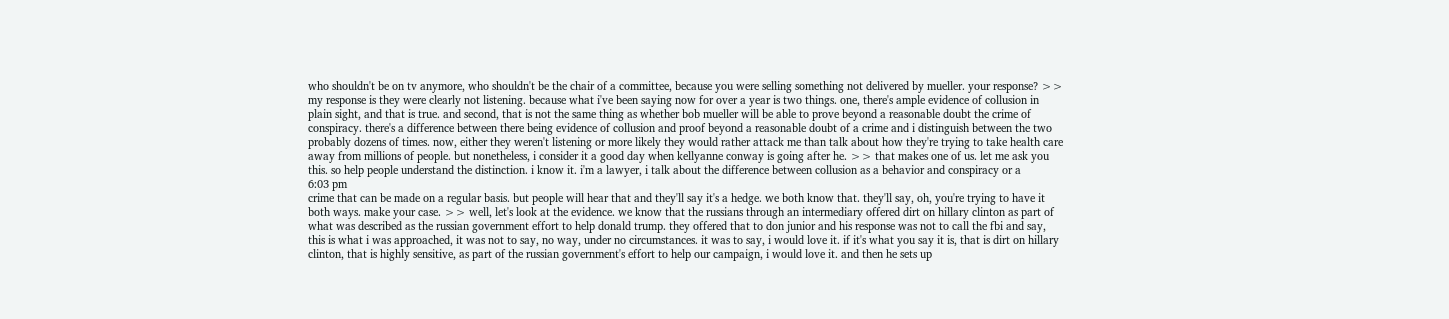who shouldn't be on tv anymore, who shouldn't be the chair of a committee, because you were selling something not delivered by mueller. your response? >> my response is they were clearly not listening. because what i've been saying now for over a year is two things. one, there's ample evidence of collusion in plain sight, and that is true. and second, that is not the same thing as whether bob mueller will be able to prove beyond a reasonable doubt the crime of conspiracy. there's a difference between there being evidence of collusion and proof beyond a reasonable doubt of a crime and i distinguish between the two probably dozens of times. now, either they weren't listening or more likely they would rather attack me than talk about how they're trying to take health care away from millions of people. but nonetheless, i consider it a good day when kellyanne conway is going after he. >> that makes one of us. let me ask you this. so help people understand the distinction. i know it. i'm a lawyer, i talk about the difference between collusion as a behavior and conspiracy or a
6:03 pm
crime that can be made on a regular basis. but people will hear that and they'll say it's a hedge. we both know that. they'll say, oh, you're trying to have it both ways. make your case. >> well, let's look at the evidence. we know that the russians through an intermediary offered dirt on hillary clinton as part of what was described as the russian government effort to help donald trump. they offered that to don junior and his response was not to call the fbi and say, this is what i was approached, it was not to say, no way, under no circumstances. it was to say, i would love it. if it's what you say it is, that is dirt on hillary clinton, that is highly sensitive, as part of the russian government's effort to help our campaign, i would love it. and then he sets up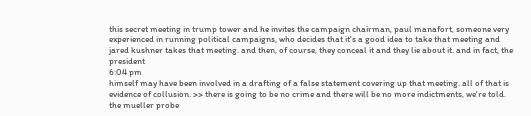this secret meeting in trump tower and he invites the campaign chairman, paul manafort, someone very experienced in running political campaigns, who decides that it's a good idea to take that meeting and jared kushner takes that meeting. and then, of course, they conceal it and they lie about it. and in fact, the president
6:04 pm
himself may have been involved in a drafting of a false statement covering up that meeting. all of that is evidence of collusion. >> there is going to be no crime and there will be no more indictments, we're told. the mueller probe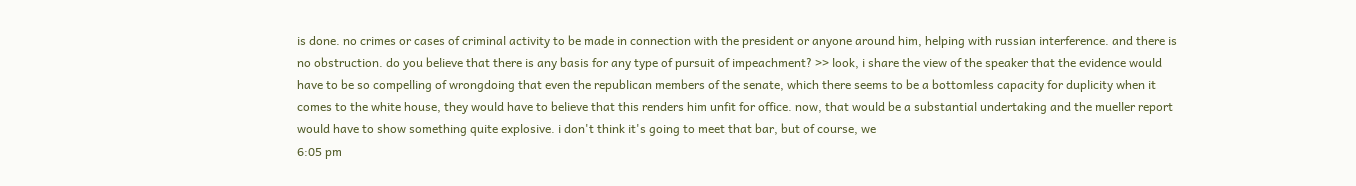is done. no crimes or cases of criminal activity to be made in connection with the president or anyone around him, helping with russian interference. and there is no obstruction. do you believe that there is any basis for any type of pursuit of impeachment? >> look, i share the view of the speaker that the evidence would have to be so compelling of wrongdoing that even the republican members of the senate, which there seems to be a bottomless capacity for duplicity when it comes to the white house, they would have to believe that this renders him unfit for office. now, that would be a substantial undertaking and the mueller report would have to show something quite explosive. i don't think it's going to meet that bar, but of course, we
6:05 pm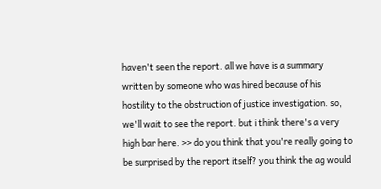haven't seen the report. all we have is a summary written by someone who was hired because of his hostility to the obstruction of justice investigation. so, we'll wait to see the report. but i think there's a very high bar here. >> do you think that you're really going to be surprised by the report itself? you think the ag would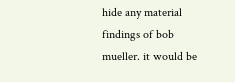hide any material findings of bob mueller. it would be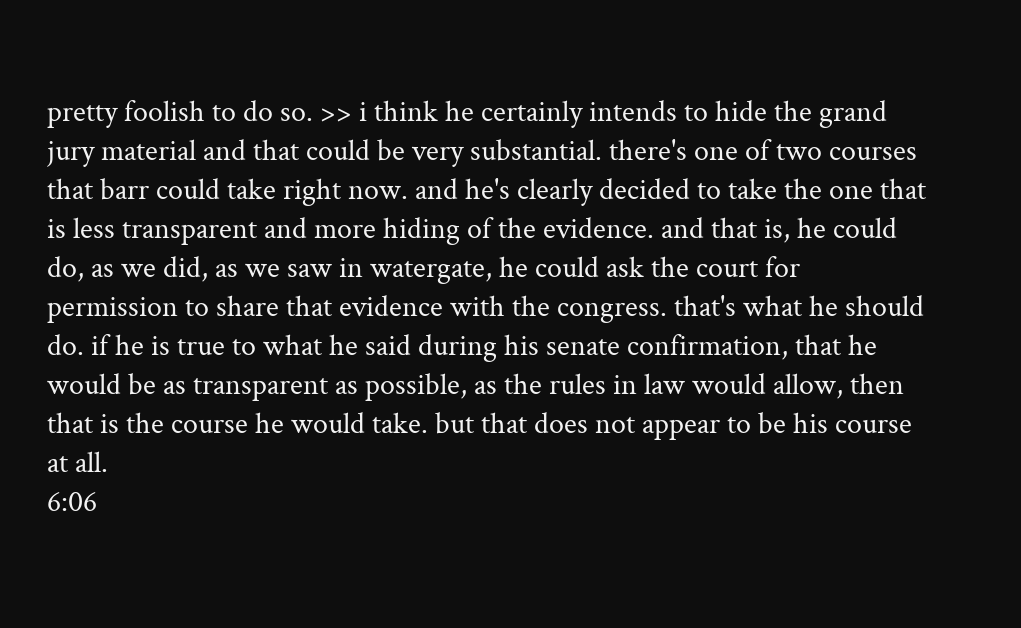pretty foolish to do so. >> i think he certainly intends to hide the grand jury material and that could be very substantial. there's one of two courses that barr could take right now. and he's clearly decided to take the one that is less transparent and more hiding of the evidence. and that is, he could do, as we did, as we saw in watergate, he could ask the court for permission to share that evidence with the congress. that's what he should do. if he is true to what he said during his senate confirmation, that he would be as transparent as possible, as the rules in law would allow, then that is the course he would take. but that does not appear to be his course at all.
6:06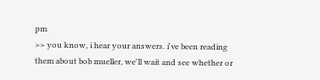pm
>> you know, i hear your answers. i've been reading them about bob mueller, we'll wait and see whether or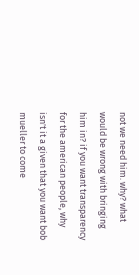not we need him. why? what would be wrong with bringing him in? if you want transparency for the american people, why isn't it a given that you want bob mueller to come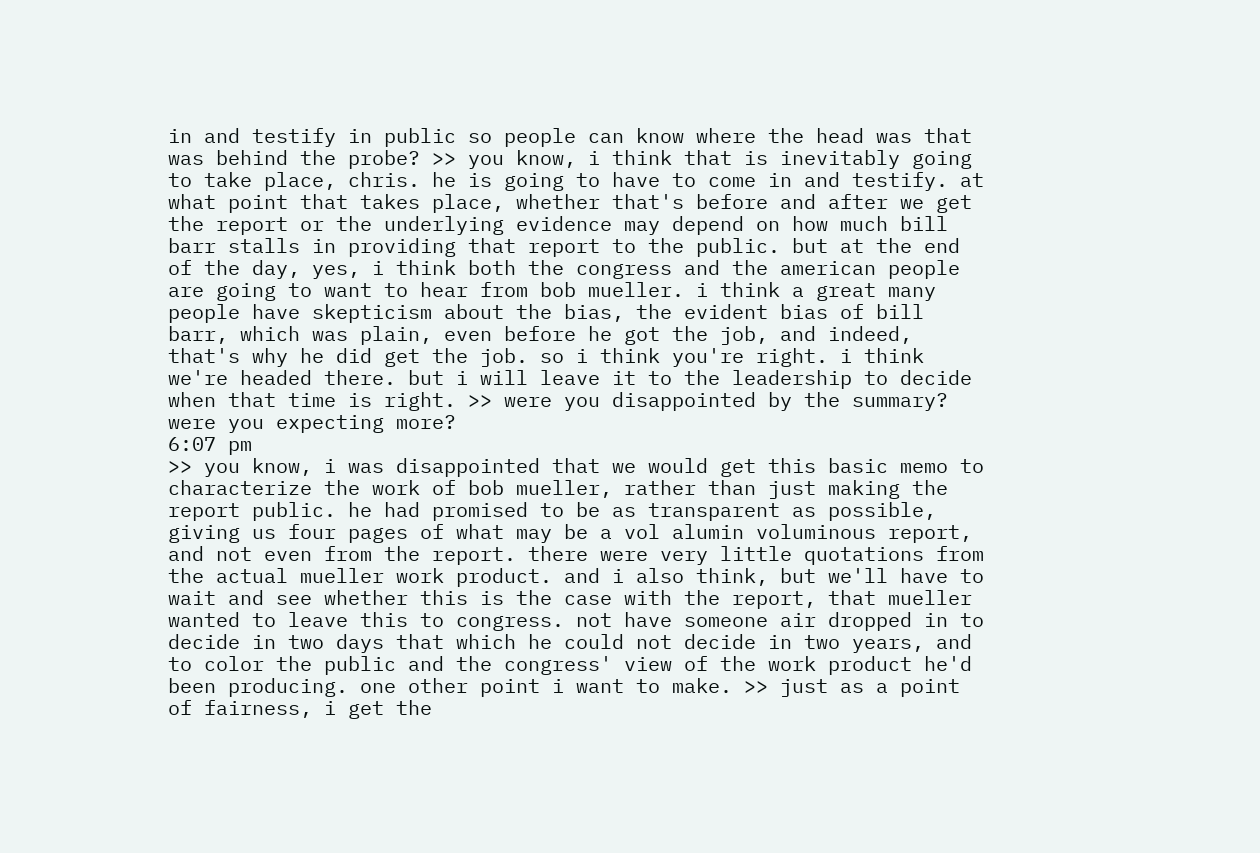in and testify in public so people can know where the head was that was behind the probe? >> you know, i think that is inevitably going to take place, chris. he is going to have to come in and testify. at what point that takes place, whether that's before and after we get the report or the underlying evidence may depend on how much bill barr stalls in providing that report to the public. but at the end of the day, yes, i think both the congress and the american people are going to want to hear from bob mueller. i think a great many people have skepticism about the bias, the evident bias of bill barr, which was plain, even before he got the job, and indeed, that's why he did get the job. so i think you're right. i think we're headed there. but i will leave it to the leadership to decide when that time is right. >> were you disappointed by the summary? were you expecting more?
6:07 pm
>> you know, i was disappointed that we would get this basic memo to characterize the work of bob mueller, rather than just making the report public. he had promised to be as transparent as possible, giving us four pages of what may be a vol alumin voluminous report, and not even from the report. there were very little quotations from the actual mueller work product. and i also think, but we'll have to wait and see whether this is the case with the report, that mueller wanted to leave this to congress. not have someone air dropped in to decide in two days that which he could not decide in two years, and to color the public and the congress' view of the work product he'd been producing. one other point i want to make. >> just as a point of fairness, i get the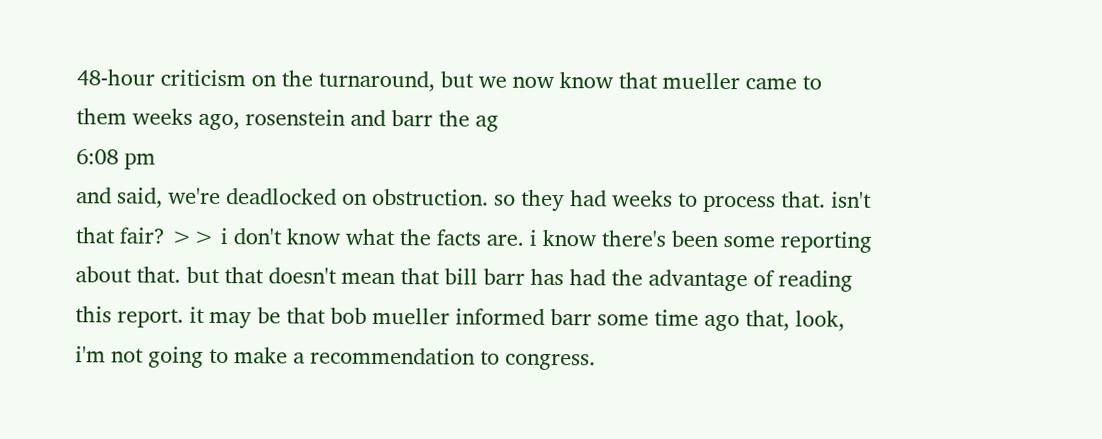48-hour criticism on the turnaround, but we now know that mueller came to them weeks ago, rosenstein and barr the ag
6:08 pm
and said, we're deadlocked on obstruction. so they had weeks to process that. isn't that fair? >> i don't know what the facts are. i know there's been some reporting about that. but that doesn't mean that bill barr has had the advantage of reading this report. it may be that bob mueller informed barr some time ago that, look, i'm not going to make a recommendation to congress.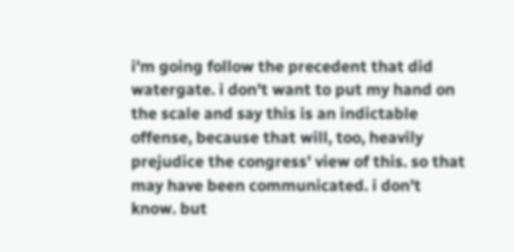i'm going follow the precedent that did watergate. i don't want to put my hand on the scale and say this is an indictable offense, because that will, too, heavily prejudice the congress' view of this. so that may have been communicated. i don't know. but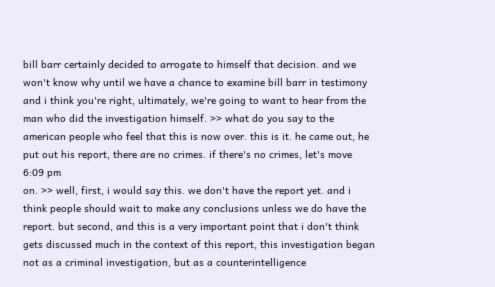bill barr certainly decided to arrogate to himself that decision. and we won't know why until we have a chance to examine bill barr in testimony and i think you're right, ultimately, we're going to want to hear from the man who did the investigation himself. >> what do you say to the american people who feel that this is now over. this is it. he came out, he put out his report, there are no crimes. if there's no crimes, let's move
6:09 pm
on. >> well, first, i would say this. we don't have the report yet. and i think people should wait to make any conclusions unless we do have the report. but second, and this is a very important point that i don't think gets discussed much in the context of this report, this investigation began not as a criminal investigation, but as a counterintelligence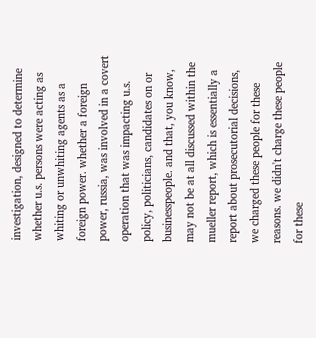investigation, designed to determine whether u.s. persons were acting as whiting or unwhiting agents as a foreign power. whether a foreign power, russia, was involved in a covert operation that was impacting u.s. policy, politicians, candidates on or businesspeople. and that, you know, may not be at all discussed within the mueller report, which is essentially a report about prosecutorial decisions, we charged these people for these reasons. we didn't charge these people for these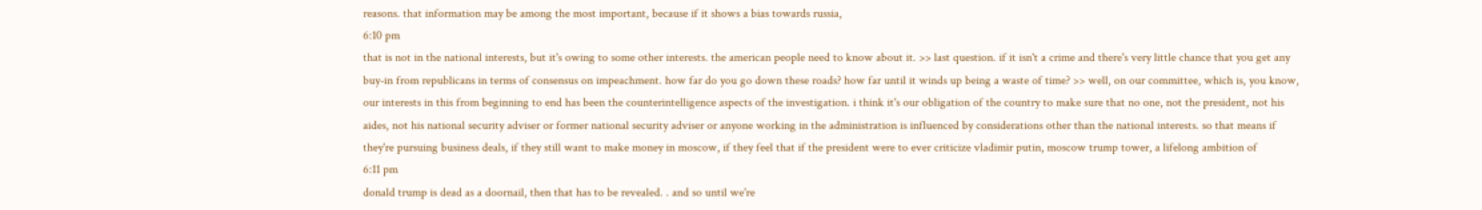reasons. that information may be among the most important, because if it shows a bias towards russia,
6:10 pm
that is not in the national interests, but it's owing to some other interests. the american people need to know about it. >> last question. if it isn't a crime and there's very little chance that you get any buy-in from republicans in terms of consensus on impeachment. how far do you go down these roads? how far until it winds up being a waste of time? >> well, on our committee, which is, you know, our interests in this from beginning to end has been the counterintelligence aspects of the investigation. i think it's our obligation of the country to make sure that no one, not the president, not his aides, not his national security adviser or former national security adviser or anyone working in the administration is influenced by considerations other than the national interests. so that means if they're pursuing business deals, if they still want to make money in moscow, if they feel that if the president were to ever criticize vladimir putin, moscow trump tower, a lifelong ambition of
6:11 pm
donald trump is dead as a doornail, then that has to be revealed. . and so until we're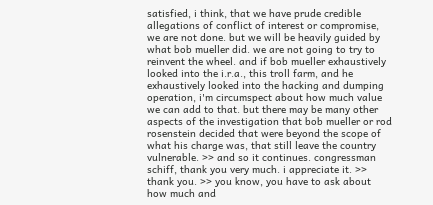satisfied, i think, that we have prude credible allegations of conflict of interest or compromise, we are not done. but we will be heavily guided by what bob mueller did. we are not going to try to reinvent the wheel. and if bob mueller exhaustively looked into the i.r.a., this troll farm, and he exhaustively looked into the hacking and dumping operation, i'm circumspect about how much value we can add to that. but there may be many other aspects of the investigation that bob mueller or rod rosenstein decided that were beyond the scope of what his charge was, that still leave the country vulnerable. >> and so it continues. congressman schiff, thank you very much. i appreciate it. >> thank you. >> you know, you have to ask about how much and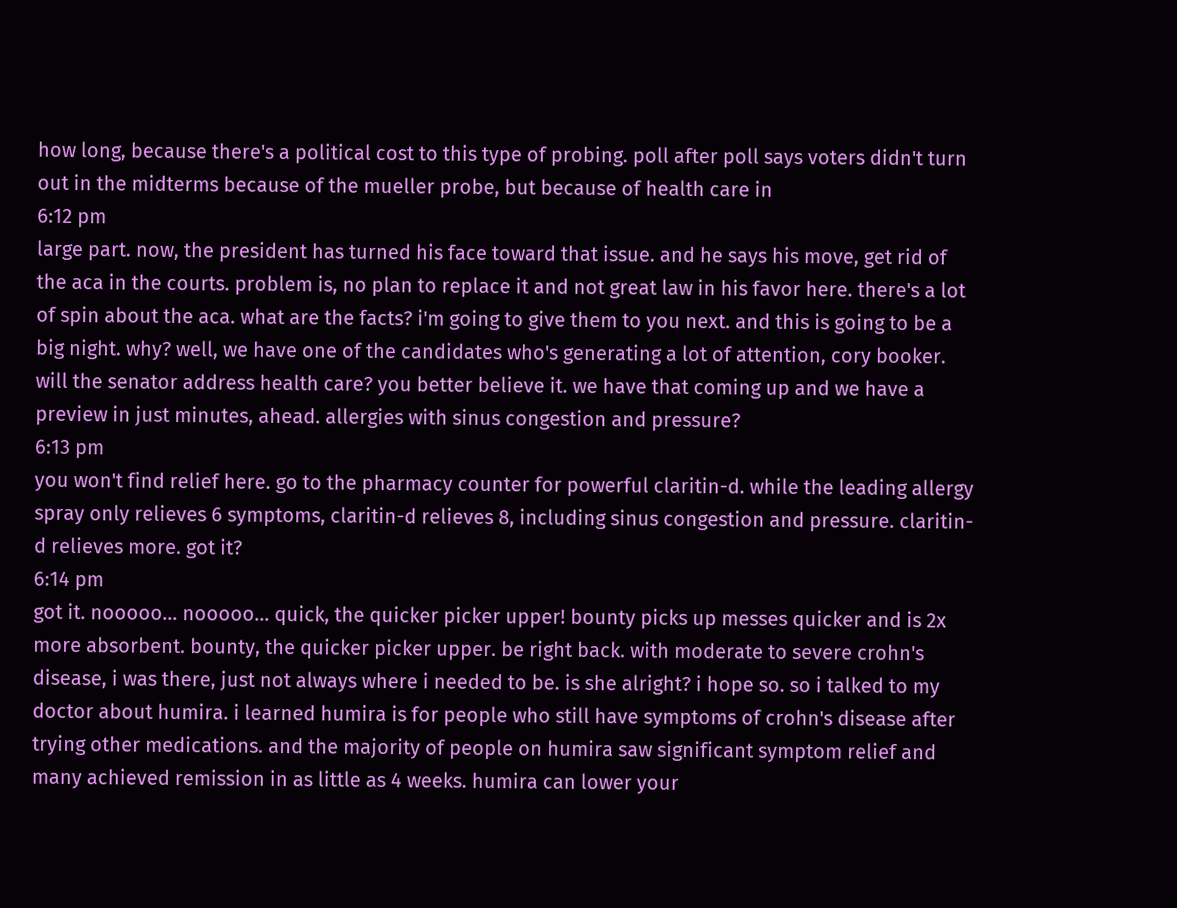how long, because there's a political cost to this type of probing. poll after poll says voters didn't turn out in the midterms because of the mueller probe, but because of health care in
6:12 pm
large part. now, the president has turned his face toward that issue. and he says his move, get rid of the aca in the courts. problem is, no plan to replace it and not great law in his favor here. there's a lot of spin about the aca. what are the facts? i'm going to give them to you next. and this is going to be a big night. why? well, we have one of the candidates who's generating a lot of attention, cory booker. will the senator address health care? you better believe it. we have that coming up and we have a preview in just minutes, ahead. allergies with sinus congestion and pressure?
6:13 pm
you won't find relief here. go to the pharmacy counter for powerful claritin-d. while the leading allergy spray only relieves 6 symptoms, claritin-d relieves 8, including sinus congestion and pressure. claritin-d relieves more. got it?
6:14 pm
got it. nooooo... nooooo... quick, the quicker picker upper! bounty picks up messes quicker and is 2x more absorbent. bounty, the quicker picker upper. be right back. with moderate to severe crohn's disease, i was there, just not always where i needed to be. is she alright? i hope so. so i talked to my doctor about humira. i learned humira is for people who still have symptoms of crohn's disease after trying other medications. and the majority of people on humira saw significant symptom relief and many achieved remission in as little as 4 weeks. humira can lower your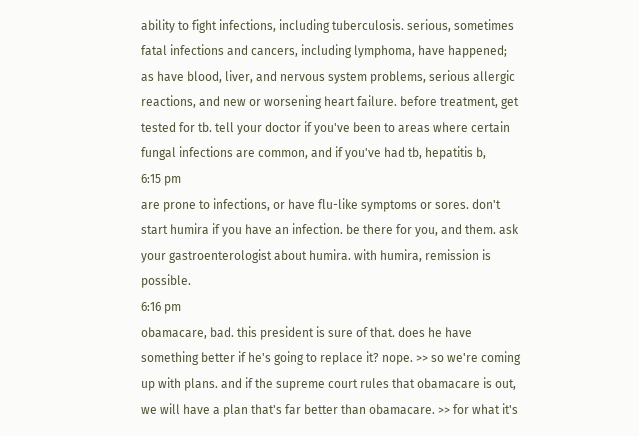ability to fight infections, including tuberculosis. serious, sometimes fatal infections and cancers, including lymphoma, have happened; as have blood, liver, and nervous system problems, serious allergic reactions, and new or worsening heart failure. before treatment, get tested for tb. tell your doctor if you've been to areas where certain fungal infections are common, and if you've had tb, hepatitis b,
6:15 pm
are prone to infections, or have flu-like symptoms or sores. don't start humira if you have an infection. be there for you, and them. ask your gastroenterologist about humira. with humira, remission is possible.
6:16 pm
obamacare, bad. this president is sure of that. does he have something better if he's going to replace it? nope. >> so we're coming up with plans. and if the supreme court rules that obamacare is out, we will have a plan that's far better than obamacare. >> for what it's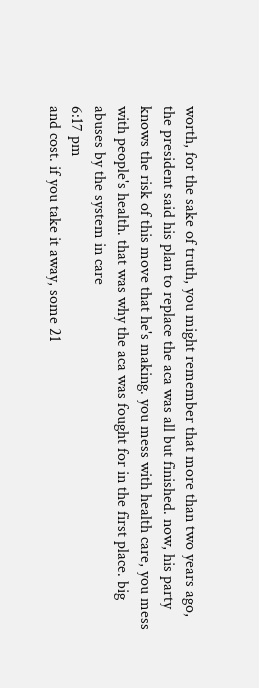worth, for the sake of truth, you might remember that more than two years ago, the president said his plan to replace the aca was all but finished. now, his party knows the risk of this move that he's making. you mess with health care, you mess with people's health. that was why the aca was fought for in the first place. big abuses by the system in care
6:17 pm
and cost. if you take it away, some 21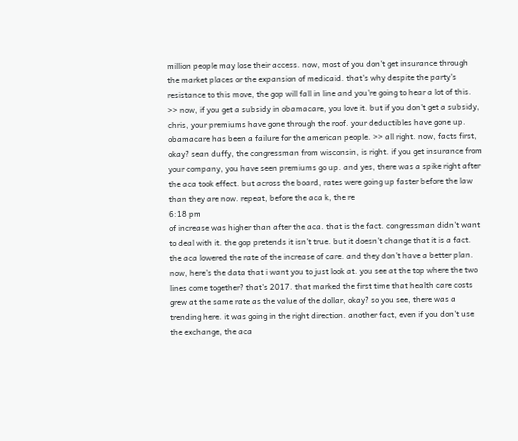million people may lose their access. now, most of you don't get insurance through the market places or the expansion of medicaid. that's why despite the party's resistance to this move, the gop will fall in line and you're going to hear a lot of this. >> now, if you get a subsidy in obamacare, you love it. but if you don't get a subsidy, chris, your premiums have gone through the roof. your deductibles have gone up. obamacare has been a failure for the american people. >> all right. now, facts first, okay? sean duffy, the congressman from wisconsin, is right. if you get insurance from your company, you have seen premiums go up. and yes, there was a spike right after the aca took effect. but across the board, rates were going up faster before the law than they are now. repeat, before the aca k, the re
6:18 pm
of increase was higher than after the aca. that is the fact. congressman didn't want to deal with it. the gop pretends it isn't true. but it doesn't change that it is a fact. the aca lowered the rate of the increase of care. and they don't have a better plan. now, here's the data that i want you to just look at. you see at the top where the two lines come together? that's 2017. that marked the first time that health care costs grew at the same rate as the value of the dollar, okay? so you see, there was a trending here. it was going in the right direction. another fact, even if you don't use the exchange, the aca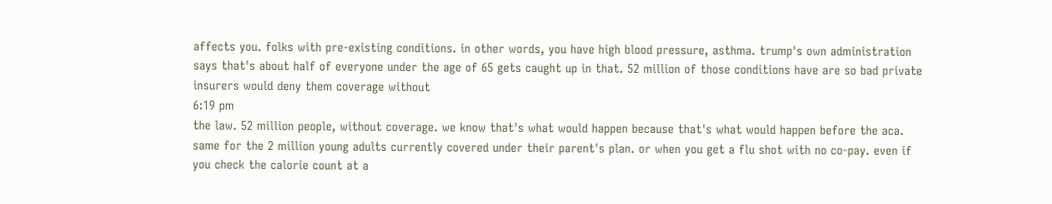affects you. folks with pre-existing conditions. in other words, you have high blood pressure, asthma. trump's own administration says that's about half of everyone under the age of 65 gets caught up in that. 52 million of those conditions have are so bad private insurers would deny them coverage without
6:19 pm
the law. 52 million people, without coverage. we know that's what would happen because that's what would happen before the aca. same for the 2 million young adults currently covered under their parent's plan. or when you get a flu shot with no co-pay. even if you check the calorie count at a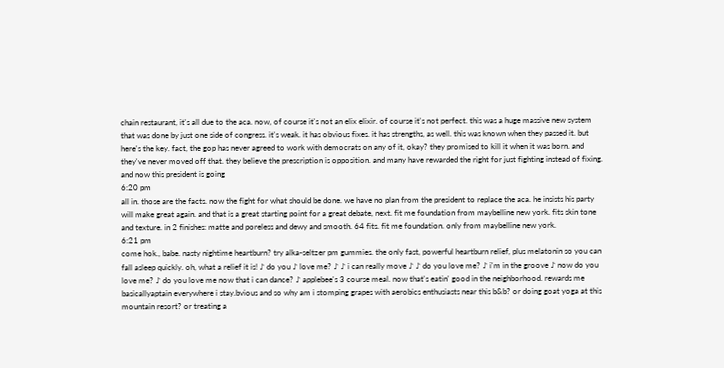chain restaurant, it's all due to the aca. now, of course it's not an elix elixir. of course it's not perfect. this was a huge massive new system that was done by just one side of congress. it's weak. it has obvious fixes. it has strengths, as well. this was known when they passed it. but here's the key. fact, the gop has never agreed to work with democrats on any of it, okay? they promised to kill it when it was born. and they've never moved off that. they believe the prescription is opposition. and many have rewarded the right for just fighting instead of fixing. and now this president is going
6:20 pm
all in. those are the facts. now the fight for what should be done. we have no plan from the president to replace the aca. he insists his party will make great again. and that is a great starting point for a great debate, next. fit me foundation from maybelline new york. fits skin tone and texture. in 2 finishes: matte and poreless and dewy and smooth. 64 fits. fit me foundation. only from maybelline new york.
6:21 pm
come hok., babe. nasty nightime heartburn? try alka-seltzer pm gummies. the only fast, powerful heartburn relief, plus melatonin so you can fall asleep quickly. oh, what a relief it is! ♪ do you ♪ love me? ♪ ♪ i can really move ♪ ♪ do you love me? ♪ i'm in the groove ♪ now do you love me? ♪ do you love me now that i can dance? ♪ applebee's 3 course meal. now that's eatin' good in the neighborhood. rewards me basicallyaptain everywhere i stay.bvious and so why am i stomping grapes with aerobics enthusiasts near this b&b? or doing goat yoga at this mountain resort? or treating a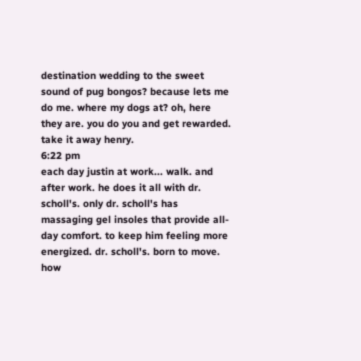destination wedding to the sweet sound of pug bongos? because lets me do me. where my dogs at? oh, here they are. you do you and get rewarded. take it away henry.
6:22 pm
each day justin at work... walk. and after work. he does it all with dr. scholl's. only dr. scholl's has massaging gel insoles that provide all-day comfort. to keep him feeling more energized. dr. scholl's. born to move. how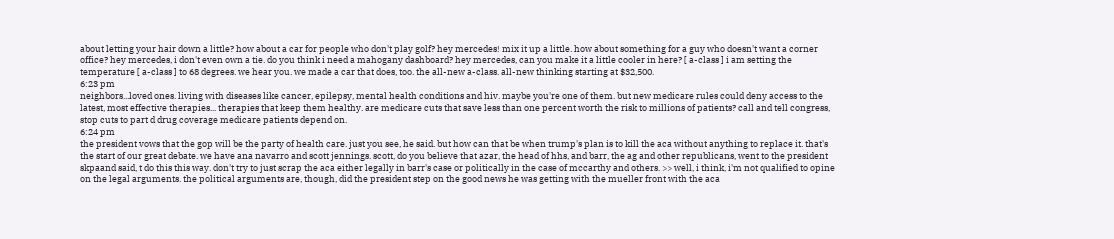about letting your hair down a little? how about a car for people who don't play golf? hey mercedes! mix it up a little. how about something for a guy who doesn't want a corner office? hey mercedes, i don't even own a tie. do you think i need a mahogany dashboard? hey mercedes, can you make it a little cooler in here? [ a-class ] i am setting the temperature [ a-class ] to 68 degrees. we hear you. we made a car that does, too. the all-new a-class. all-new thinking starting at $32,500.
6:23 pm
neighbors...loved ones. living with diseases like cancer, epilepsy, mental health conditions and hiv. maybe you're one of them. but new medicare rules could deny access to the latest, most effective therapies... therapies that keep them healthy. are medicare cuts that save less than one percent worth the risk to millions of patients? call and tell congress, stop cuts to part d drug coverage medicare patients depend on.
6:24 pm
the president vows that the gop will be the party of health care. just you see, he said. but how can that be when trump's plan is to kill the aca without anything to replace it. that's the start of our great debate. we have ana navarro and scott jennings. scott, do you believe that azar, the head of hhs, and barr, the ag and other republicans, went to the president skpaand said, t do this this way. don't try to just scrap the aca either legally in barr's case or politically in the case of mccarthy and others. >> well, i think, i'm not qualified to opine on the legal arguments. the political arguments are, though, did the president step on the good news he was getting with the mueller front with the aca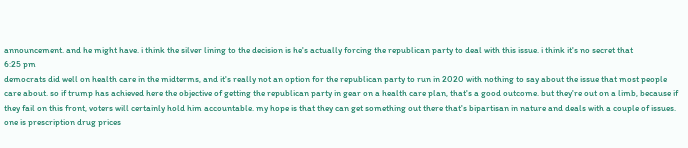announcement. and he might have. i think the silver lining to the decision is he's actually forcing the republican party to deal with this issue. i think it's no secret that
6:25 pm
democrats did well on health care in the midterms, and it's really not an option for the republican party to run in 2020 with nothing to say about the issue that most people care about. so if trump has achieved here the objective of getting the republican party in gear on a health care plan, that's a good outcome. but they're out on a limb, because if they fail on this front, voters will certainly hold him accountable. my hope is that they can get something out there that's bipartisan in nature and deals with a couple of issues. one is prescription drug prices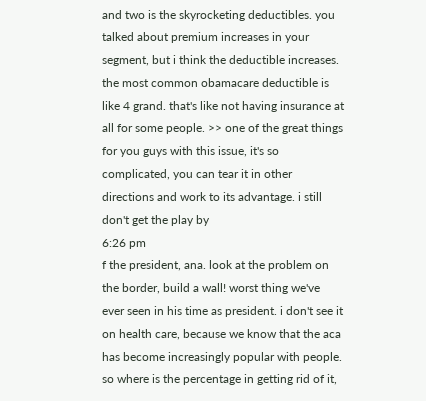and two is the skyrocketing deductibles. you talked about premium increases in your segment, but i think the deductible increases. the most common obamacare deductible is like 4 grand. that's like not having insurance at all for some people. >> one of the great things for you guys with this issue, it's so complicated, you can tear it in other directions and work to its advantage. i still don't get the play by
6:26 pm
f the president, ana. look at the problem on the border, build a wall! worst thing we've ever seen in his time as president. i don't see it on health care, because we know that the aca has become increasingly popular with people. so where is the percentage in getting rid of it,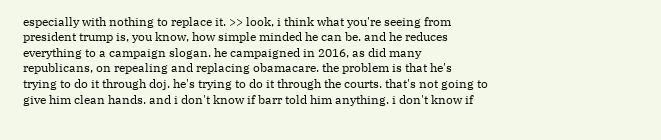especially with nothing to replace it. >> look, i think what you're seeing from president trump is, you know, how simple minded he can be. and he reduces everything to a campaign slogan. he campaigned in 2016, as did many republicans, on repealing and replacing obamacare. the problem is that he's trying to do it through doj. he's trying to do it through the courts. that's not going to give him clean hands. and i don't know if barr told him anything. i don't know if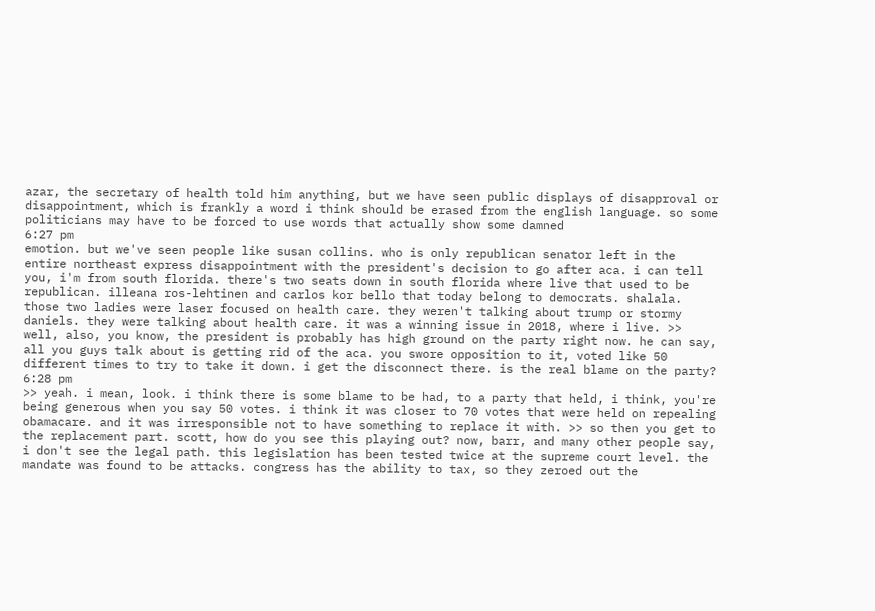azar, the secretary of health told him anything, but we have seen public displays of disapproval or disappointment, which is frankly a word i think should be erased from the english language. so some politicians may have to be forced to use words that actually show some damned
6:27 pm
emotion. but we've seen people like susan collins. who is only republican senator left in the entire northeast express disappointment with the president's decision to go after aca. i can tell you, i'm from south florida. there's two seats down in south florida where live that used to be republican. illeana ros-lehtinen and carlos kor bello that today belong to democrats. shalala. those two ladies were laser focused on health care. they weren't talking about trump or stormy daniels. they were talking about health care. it was a winning issue in 2018, where i live. >> well, also, you know, the president is probably has high ground on the party right now. he can say, all you guys talk about is getting rid of the aca. you swore opposition to it, voted like 50 different times to try to take it down. i get the disconnect there. is the real blame on the party?
6:28 pm
>> yeah. i mean, look. i think there is some blame to be had, to a party that held, i think, you're being generous when you say 50 votes. i think it was closer to 70 votes that were held on repealing obamacare. and it was irresponsible not to have something to replace it with. >> so then you get to the replacement part. scott, how do you see this playing out? now, barr, and many other people say, i don't see the legal path. this legislation has been tested twice at the supreme court level. the mandate was found to be attacks. congress has the ability to tax, so they zeroed out the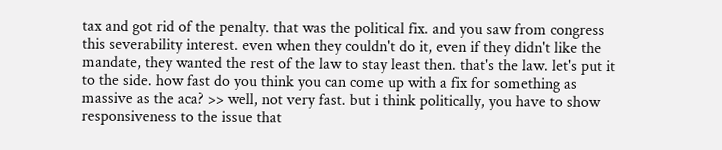tax and got rid of the penalty. that was the political fix. and you saw from congress this severability interest. even when they couldn't do it, even if they didn't like the mandate, they wanted the rest of the law to stay least then. that's the law. let's put it to the side. how fast do you think you can come up with a fix for something as massive as the aca? >> well, not very fast. but i think politically, you have to show responsiveness to the issue that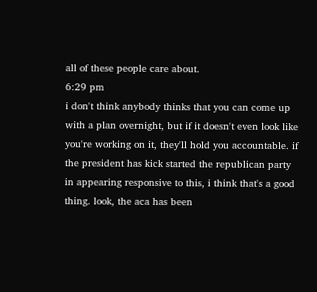all of these people care about.
6:29 pm
i don't think anybody thinks that you can come up with a plan overnight, but if it doesn't even look like you're working on it, they'll hold you accountable. if the president has kick started the republican party in appearing responsive to this, i think that's a good thing. look, the aca has been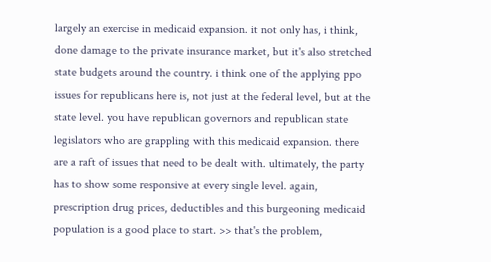largely an exercise in medicaid expansion. it not only has, i think, done damage to the private insurance market, but it's also stretched state budgets around the country. i think one of the applying ppo issues for republicans here is, not just at the federal level, but at the state level. you have republican governors and republican state legislators who are grappling with this medicaid expansion. there are a raft of issues that need to be dealt with. ultimately, the party has to show some responsive at every single level. again, prescription drug prices, deductibles and this burgeoning medicaid population is a good place to start. >> that's the problem,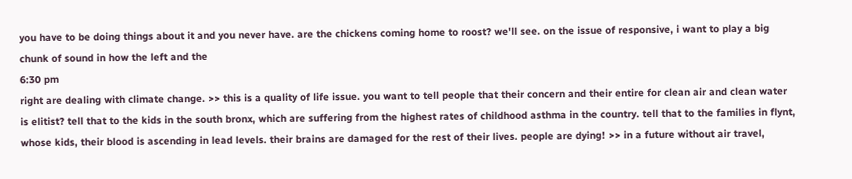you have to be doing things about it and you never have. are the chickens coming home to roost? we'll see. on the issue of responsive, i want to play a big chunk of sound in how the left and the
6:30 pm
right are dealing with climate change. >> this is a quality of life issue. you want to tell people that their concern and their entire for clean air and clean water is elitist? tell that to the kids in the south bronx, which are suffering from the highest rates of childhood asthma in the country. tell that to the families in flynt, whose kids, their blood is ascending in lead levels. their brains are damaged for the rest of their lives. people are dying! >> in a future without air travel,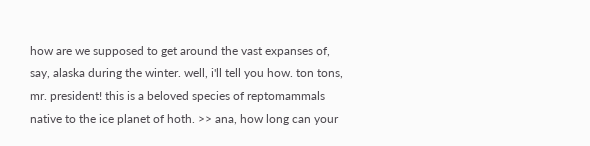how are we supposed to get around the vast expanses of, say, alaska during the winter. well, i'll tell you how. ton tons, mr. president! this is a beloved species of reptomammals native to the ice planet of hoth. >> ana, how long can your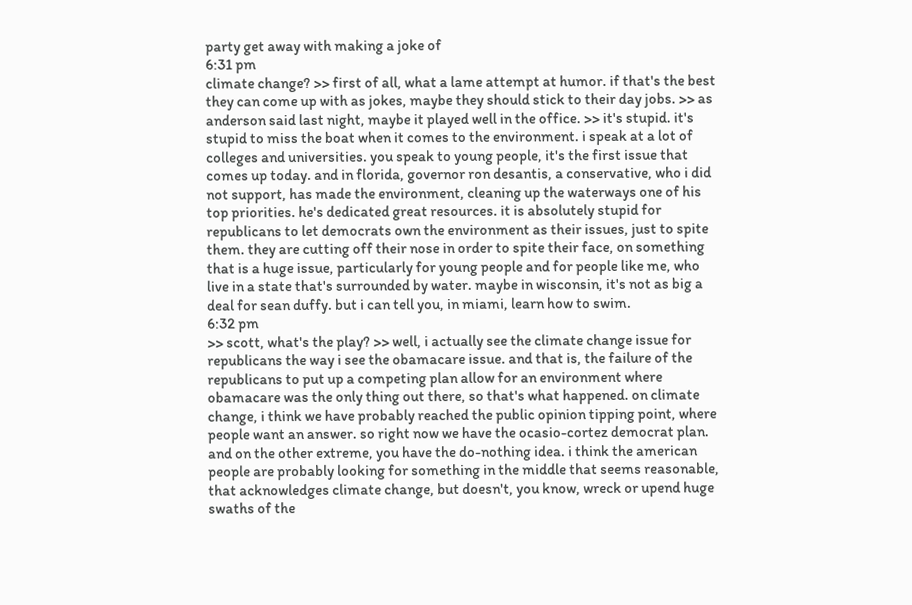party get away with making a joke of
6:31 pm
climate change? >> first of all, what a lame attempt at humor. if that's the best they can come up with as jokes, maybe they should stick to their day jobs. >> as anderson said last night, maybe it played well in the office. >> it's stupid. it's stupid to miss the boat when it comes to the environment. i speak at a lot of colleges and universities. you speak to young people, it's the first issue that comes up today. and in florida, governor ron desantis, a conservative, who i did not support, has made the environment, cleaning up the waterways one of his top priorities. he's dedicated great resources. it is absolutely stupid for republicans to let democrats own the environment as their issues, just to spite them. they are cutting off their nose in order to spite their face, on something that is a huge issue, particularly for young people and for people like me, who live in a state that's surrounded by water. maybe in wisconsin, it's not as big a deal for sean duffy. but i can tell you, in miami, learn how to swim.
6:32 pm
>> scott, what's the play? >> well, i actually see the climate change issue for republicans the way i see the obamacare issue. and that is, the failure of the republicans to put up a competing plan allow for an environment where obamacare was the only thing out there, so that's what happened. on climate change, i think we have probably reached the public opinion tipping point, where people want an answer. so right now we have the ocasio-cortez democrat plan. and on the other extreme, you have the do-nothing idea. i think the american people are probably looking for something in the middle that seems reasonable, that acknowledges climate change, but doesn't, you know, wreck or upend huge swaths of the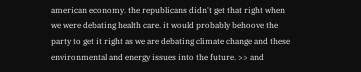american economy. the republicans didn't get that right when we were debating health care. it would probably behoove the party to get it right as we are debating climate change and these environmental and energy issues into the future. >> and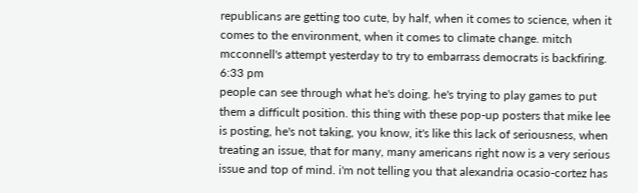republicans are getting too cute, by half, when it comes to science, when it comes to the environment, when it comes to climate change. mitch mcconnell's attempt yesterday to try to embarrass democrats is backfiring.
6:33 pm
people can see through what he's doing. he's trying to play games to put them a difficult position. this thing with these pop-up posters that mike lee is posting, he's not taking, you know, it's like this lack of seriousness, when treating an issue, that for many, many americans right now is a very serious issue and top of mind. i'm not telling you that alexandria ocasio-cortez has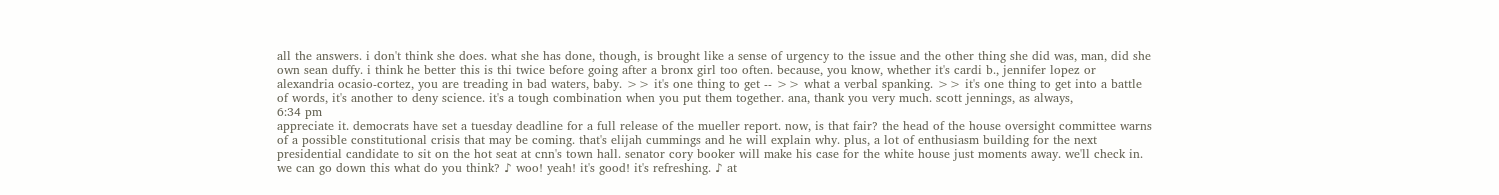all the answers. i don't think she does. what she has done, though, is brought like a sense of urgency to the issue and the other thing she did was, man, did she own sean duffy. i think he better this is thi twice before going after a bronx girl too often. because, you know, whether it's cardi b., jennifer lopez or alexandria ocasio-cortez, you are treading in bad waters, baby. >> it's one thing to get -- >> what a verbal spanking. >> it's one thing to get into a battle of words, it's another to deny science. it's a tough combination when you put them together. ana, thank you very much. scott jennings, as always,
6:34 pm
appreciate it. democrats have set a tuesday deadline for a full release of the mueller report. now, is that fair? the head of the house oversight committee warns of a possible constitutional crisis that may be coming. that's elijah cummings and he will explain why. plus, a lot of enthusiasm building for the next presidential candidate to sit on the hot seat at cnn's town hall. senator cory booker will make his case for the white house just moments away. we'll check in. we can go down this what do you think? ♪ woo! yeah! it's good! it's refreshing. ♪ at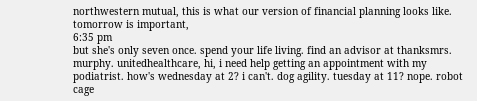northwestern mutual, this is what our version of financial planning looks like. tomorrow is important,
6:35 pm
but she's only seven once. spend your life living. find an advisor at thanksmrs. murphy. unitedhealthcare, hi, i need help getting an appointment with my podiatrist. how's wednesday at 2? i can't. dog agility. tuesday at 11? nope. robot cage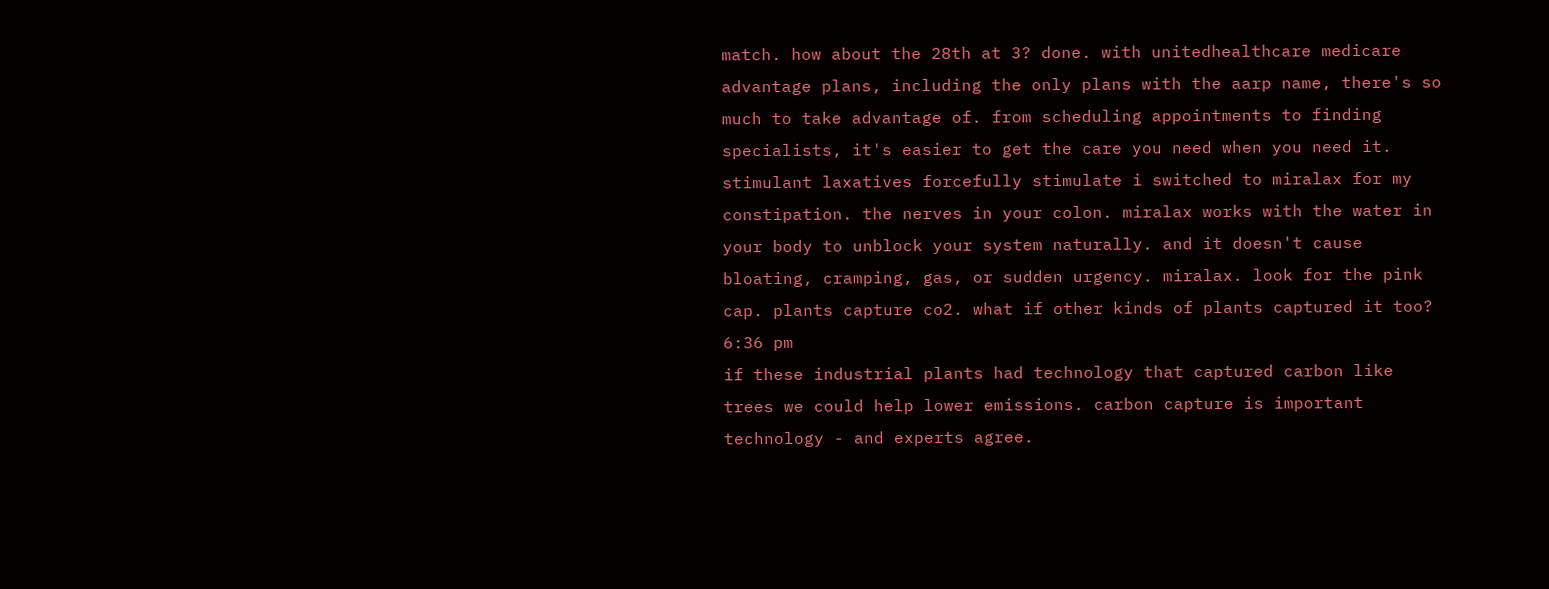match. how about the 28th at 3? done. with unitedhealthcare medicare advantage plans, including the only plans with the aarp name, there's so much to take advantage of. from scheduling appointments to finding specialists, it's easier to get the care you need when you need it. stimulant laxatives forcefully stimulate i switched to miralax for my constipation. the nerves in your colon. miralax works with the water in your body to unblock your system naturally. and it doesn't cause bloating, cramping, gas, or sudden urgency. miralax. look for the pink cap. plants capture co2. what if other kinds of plants captured it too?
6:36 pm
if these industrial plants had technology that captured carbon like trees we could help lower emissions. carbon capture is important technology - and experts agree.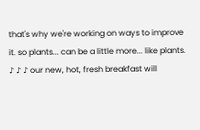that's why we're working on ways to improve it. so plants... can be a little more... like plants. ♪ ♪ ♪ our new, hot, fresh breakfast will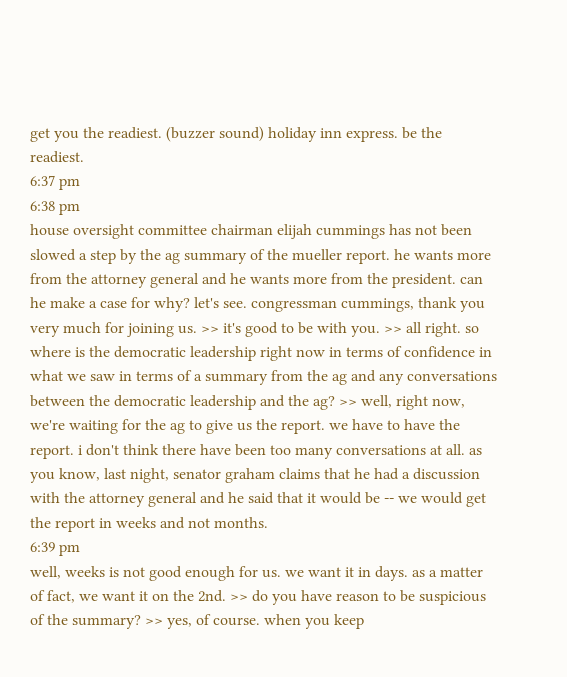get you the readiest. (buzzer sound) holiday inn express. be the readiest.
6:37 pm
6:38 pm
house oversight committee chairman elijah cummings has not been slowed a step by the ag summary of the mueller report. he wants more from the attorney general and he wants more from the president. can he make a case for why? let's see. congressman cummings, thank you very much for joining us. >> it's good to be with you. >> all right. so where is the democratic leadership right now in terms of confidence in what we saw in terms of a summary from the ag and any conversations between the democratic leadership and the ag? >> well, right now, we're waiting for the ag to give us the report. we have to have the report. i don't think there have been too many conversations at all. as you know, last night, senator graham claims that he had a discussion with the attorney general and he said that it would be -- we would get the report in weeks and not months.
6:39 pm
well, weeks is not good enough for us. we want it in days. as a matter of fact, we want it on the 2nd. >> do you have reason to be suspicious of the summary? >> yes, of course. when you keep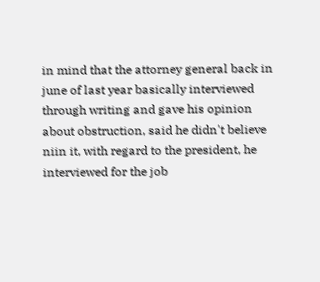in mind that the attorney general back in june of last year basically interviewed through writing and gave his opinion about obstruction, said he didn't believe niin it, with regard to the president, he interviewed for the job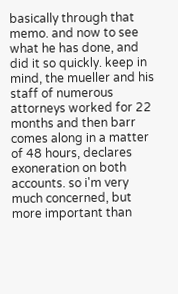basically through that memo. and now to see what he has done, and did it so quickly. keep in mind, the mueller and his staff of numerous attorneys worked for 22 months and then barr comes along in a matter of 48 hours, declares exoneration on both accounts. so i'm very much concerned, but more important than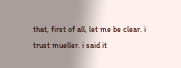that, first of all, let me be clear. i trust mueller. i said it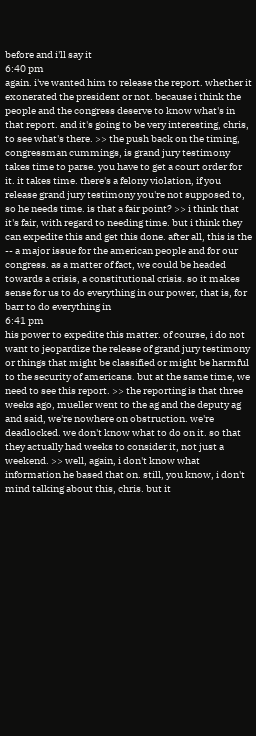before and i'll say it
6:40 pm
again. i've wanted him to release the report. whether it exonerated the president or not. because i think the people and the congress deserve to know what's in that report. and it's going to be very interesting, chris, to see what's there. >> the push back on the timing, congressman cummings, is grand jury testimony takes time to parse. you have to get a court order for it. it takes time. there's a felony violation, if you release grand jury testimony you're not supposed to, so he needs time. is that a fair point? >> i think that it's fair, with regard to needing time. but i think they can expedite this and get this done. after all, this is the -- a major issue for the american people and for our congress. as a matter of fact, we could be headed towards a crisis, a constitutional crisis. so it makes sense for us to do everything in our power, that is, for barr to do everything in
6:41 pm
his power to expedite this matter. of course, i do not want to jeopardize the release of grand jury testimony or things that might be classified or might be harmful to the security of americans. but at the same time, we need to see this report. >> the reporting is that three weeks ago, mueller went to the ag and the deputy ag and said, we're nowhere on obstruction. we're deadlocked. we don't know what to do on it. so that they actually had weeks to consider it, not just a weekend. >> well, again, i don't know what information he based that on. still, you know, i don't mind talking about this, chris. but it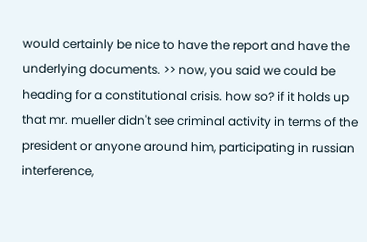would certainly be nice to have the report and have the underlying documents. >> now, you said we could be heading for a constitutional crisis. how so? if it holds up that mr. mueller didn't see criminal activity in terms of the president or anyone around him, participating in russian interference,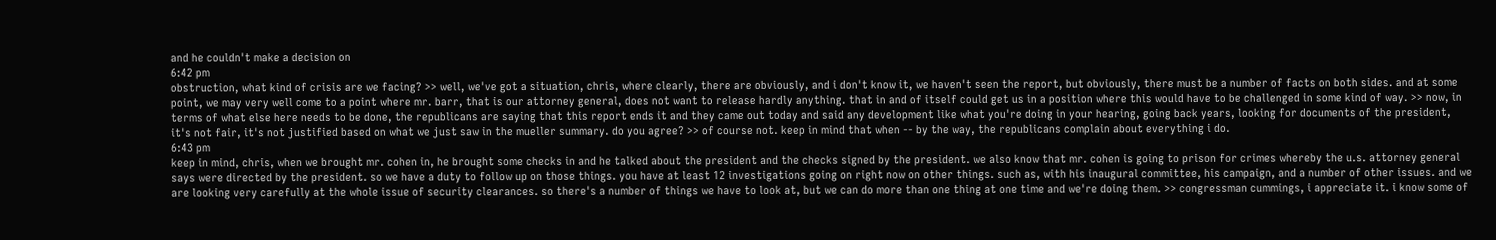and he couldn't make a decision on
6:42 pm
obstruction, what kind of crisis are we facing? >> well, we've got a situation, chris, where clearly, there are obviously, and i don't know it, we haven't seen the report, but obviously, there must be a number of facts on both sides. and at some point, we may very well come to a point where mr. barr, that is our attorney general, does not want to release hardly anything. that in and of itself could get us in a position where this would have to be challenged in some kind of way. >> now, in terms of what else here needs to be done, the republicans are saying that this report ends it and they came out today and said any development like what you're doing in your hearing, going back years, looking for documents of the president, it's not fair, it's not justified based on what we just saw in the mueller summary. do you agree? >> of course not. keep in mind that when -- by the way, the republicans complain about everything i do.
6:43 pm
keep in mind, chris, when we brought mr. cohen in, he brought some checks in and he talked about the president and the checks signed by the president. we also know that mr. cohen is going to prison for crimes whereby the u.s. attorney general says were directed by the president. so we have a duty to follow up on those things. you have at least 12 investigations going on right now on other things. such as, with his inaugural committee, his campaign, and a number of other issues. and we are looking very carefully at the whole issue of security clearances. so there's a number of things we have to look at, but we can do more than one thing at one time and we're doing them. >> congressman cummings, i appreciate it. i know some of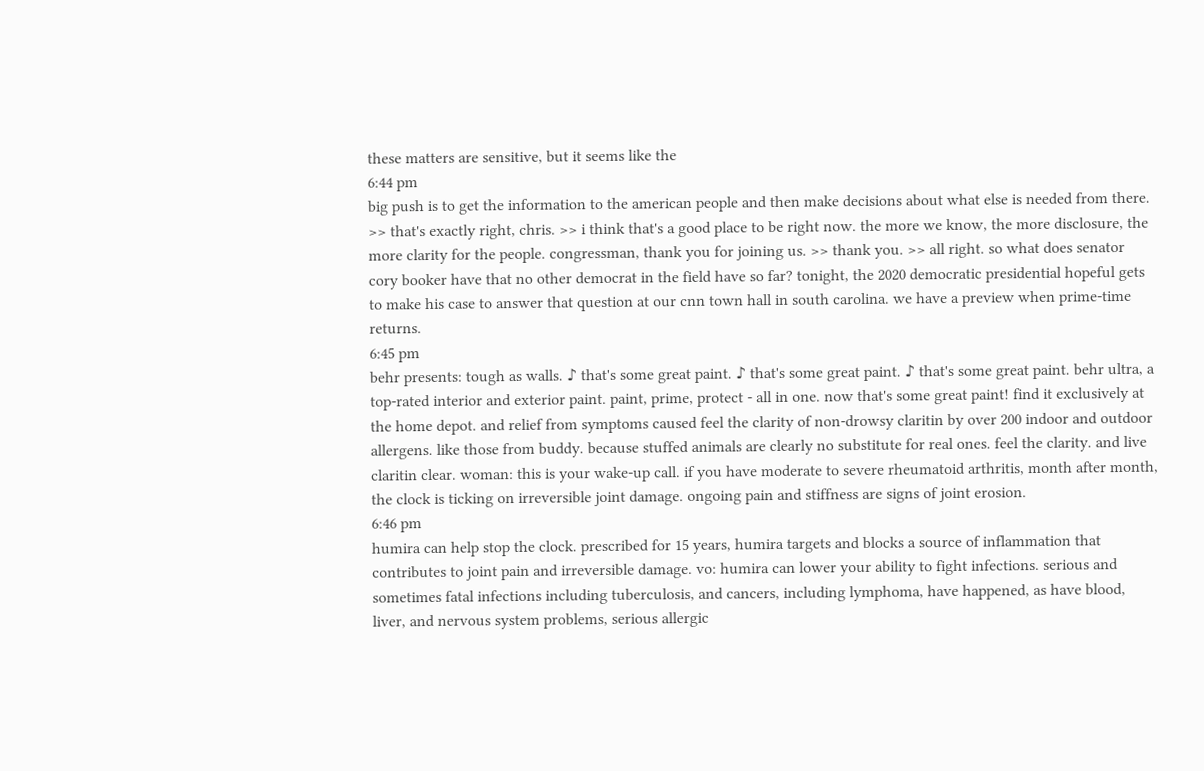these matters are sensitive, but it seems like the
6:44 pm
big push is to get the information to the american people and then make decisions about what else is needed from there. >> that's exactly right, chris. >> i think that's a good place to be right now. the more we know, the more disclosure, the more clarity for the people. congressman, thank you for joining us. >> thank you. >> all right. so what does senator cory booker have that no other democrat in the field have so far? tonight, the 2020 democratic presidential hopeful gets to make his case to answer that question at our cnn town hall in south carolina. we have a preview when prime-time returns.
6:45 pm
behr presents: tough as walls. ♪ that's some great paint. ♪ that's some great paint. ♪ that's some great paint. behr ultra, a top-rated interior and exterior paint. paint, prime, protect - all in one. now that's some great paint! find it exclusively at the home depot. and relief from symptoms caused feel the clarity of non-drowsy claritin by over 200 indoor and outdoor allergens. like those from buddy. because stuffed animals are clearly no substitute for real ones. feel the clarity. and live claritin clear. woman: this is your wake-up call. if you have moderate to severe rheumatoid arthritis, month after month, the clock is ticking on irreversible joint damage. ongoing pain and stiffness are signs of joint erosion.
6:46 pm
humira can help stop the clock. prescribed for 15 years, humira targets and blocks a source of inflammation that contributes to joint pain and irreversible damage. vo: humira can lower your ability to fight infections. serious and sometimes fatal infections including tuberculosis, and cancers, including lymphoma, have happened, as have blood, liver, and nervous system problems, serious allergic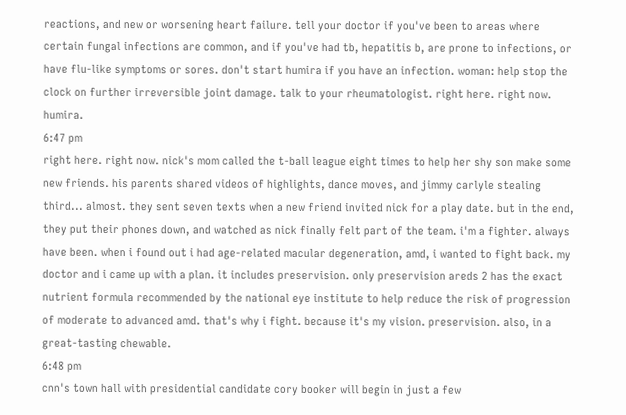reactions, and new or worsening heart failure. tell your doctor if you've been to areas where certain fungal infections are common, and if you've had tb, hepatitis b, are prone to infections, or have flu-like symptoms or sores. don't start humira if you have an infection. woman: help stop the clock on further irreversible joint damage. talk to your rheumatologist. right here. right now. humira.
6:47 pm
right here. right now. nick's mom called the t-ball league eight times to help her shy son make some new friends. his parents shared videos of highlights, dance moves, and jimmy carlyle stealing third... almost. they sent seven texts when a new friend invited nick for a play date. but in the end, they put their phones down, and watched as nick finally felt part of the team. i'm a fighter. always have been. when i found out i had age-related macular degeneration, amd, i wanted to fight back. my doctor and i came up with a plan. it includes preservision. only preservision areds 2 has the exact nutrient formula recommended by the national eye institute to help reduce the risk of progression of moderate to advanced amd. that's why i fight. because it's my vision. preservision. also, in a great-tasting chewable.
6:48 pm
cnn's town hall with presidential candidate cory booker will begin in just a few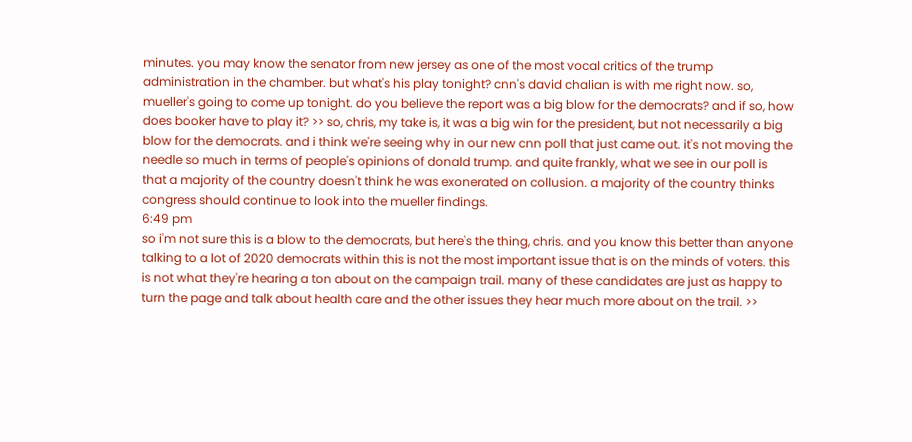minutes. you may know the senator from new jersey as one of the most vocal critics of the trump administration in the chamber. but what's his play tonight? cnn's david chalian is with me right now. so, mueller's going to come up tonight. do you believe the report was a big blow for the democrats? and if so, how does booker have to play it? >> so, chris, my take is, it was a big win for the president, but not necessarily a big blow for the democrats. and i think we're seeing why in our new cnn poll that just came out. it's not moving the needle so much in terms of people's opinions of donald trump. and quite frankly, what we see in our poll is that a majority of the country doesn't think he was exonerated on collusion. a majority of the country thinks congress should continue to look into the mueller findings.
6:49 pm
so i'm not sure this is a blow to the democrats, but here's the thing, chris. and you know this better than anyone talking to a lot of 2020 democrats within this is not the most important issue that is on the minds of voters. this is not what they're hearing a ton about on the campaign trail. many of these candidates are just as happy to turn the page and talk about health care and the other issues they hear much more about on the trail. >>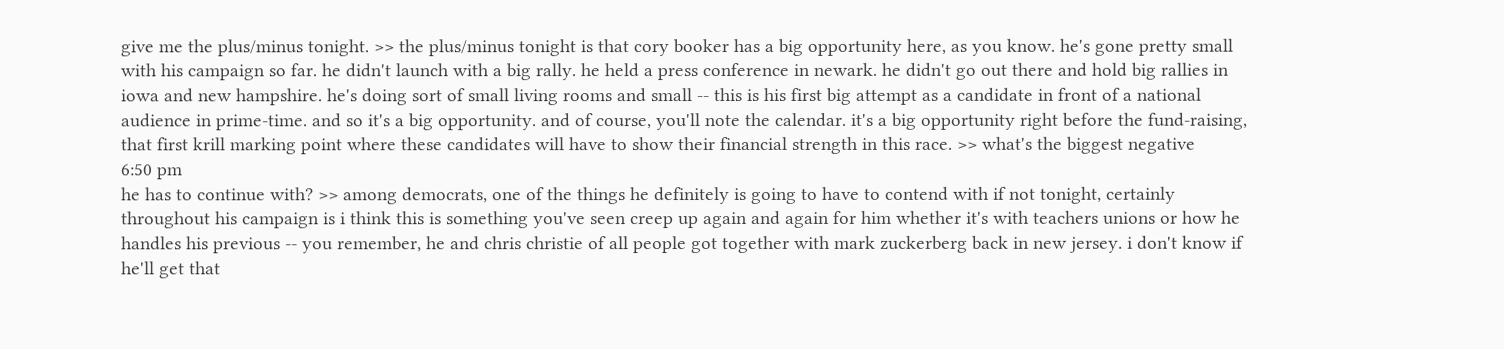give me the plus/minus tonight. >> the plus/minus tonight is that cory booker has a big opportunity here, as you know. he's gone pretty small with his campaign so far. he didn't launch with a big rally. he held a press conference in newark. he didn't go out there and hold big rallies in iowa and new hampshire. he's doing sort of small living rooms and small -- this is his first big attempt as a candidate in front of a national audience in prime-time. and so it's a big opportunity. and of course, you'll note the calendar. it's a big opportunity right before the fund-raising, that first krill marking point where these candidates will have to show their financial strength in this race. >> what's the biggest negative
6:50 pm
he has to continue with? >> among democrats, one of the things he definitely is going to have to contend with if not tonight, certainly throughout his campaign is i think this is something you've seen creep up again and again for him whether it's with teachers unions or how he handles his previous -- you remember, he and chris christie of all people got together with mark zuckerberg back in new jersey. i don't know if he'll get that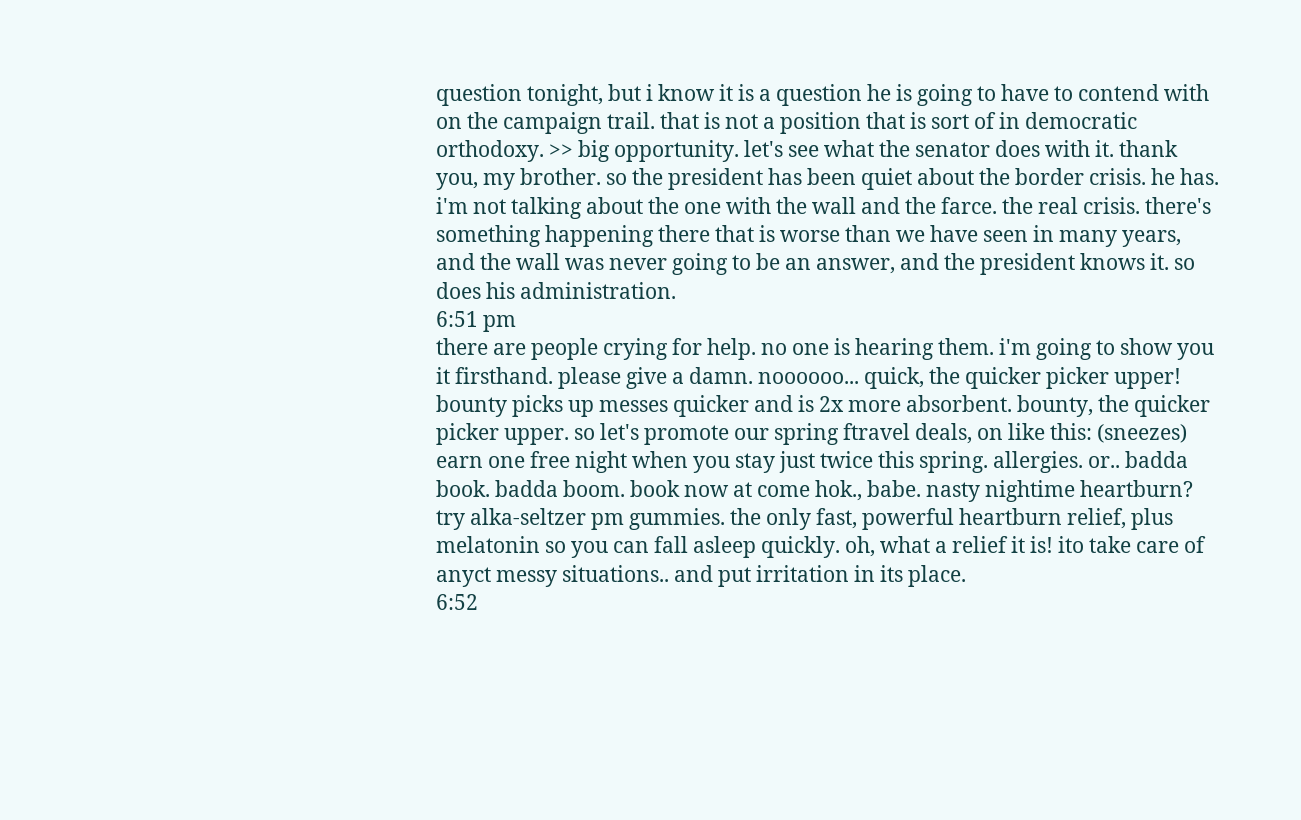question tonight, but i know it is a question he is going to have to contend with on the campaign trail. that is not a position that is sort of in democratic orthodoxy. >> big opportunity. let's see what the senator does with it. thank you, my brother. so the president has been quiet about the border crisis. he has. i'm not talking about the one with the wall and the farce. the real crisis. there's something happening there that is worse than we have seen in many years, and the wall was never going to be an answer, and the president knows it. so does his administration.
6:51 pm
there are people crying for help. no one is hearing them. i'm going to show you it firsthand. please give a damn. noooooo... quick, the quicker picker upper! bounty picks up messes quicker and is 2x more absorbent. bounty, the quicker picker upper. so let's promote our spring ftravel deals, on like this: (sneezes) earn one free night when you stay just twice this spring. allergies. or.. badda book. badda boom. book now at come hok., babe. nasty nightime heartburn? try alka-seltzer pm gummies. the only fast, powerful heartburn relief, plus melatonin so you can fall asleep quickly. oh, what a relief it is! ito take care of anyct messy situations.. and put irritation in its place.
6:52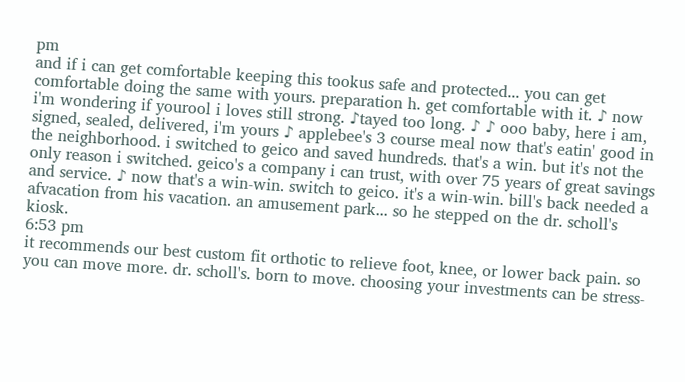pm
and if i can get comfortable keeping this tookus safe and protected... you can get comfortable doing the same with yours. preparation h. get comfortable with it. ♪ now i'm wondering if yourool i loves still strong. ♪tayed too long. ♪ ♪ ooo baby, here i am, signed, sealed, delivered, i'm yours ♪ applebee's 3 course meal now that's eatin' good in the neighborhood. i switched to geico and saved hundreds. that's a win. but it's not the only reason i switched. geico's a company i can trust, with over 75 years of great savings and service. ♪ now that's a win-win. switch to geico. it's a win-win. bill's back needed a afvacation from his vacation. an amusement park... so he stepped on the dr. scholl's kiosk.
6:53 pm
it recommends our best custom fit orthotic to relieve foot, knee, or lower back pain. so you can move more. dr. scholl's. born to move. choosing your investments can be stress-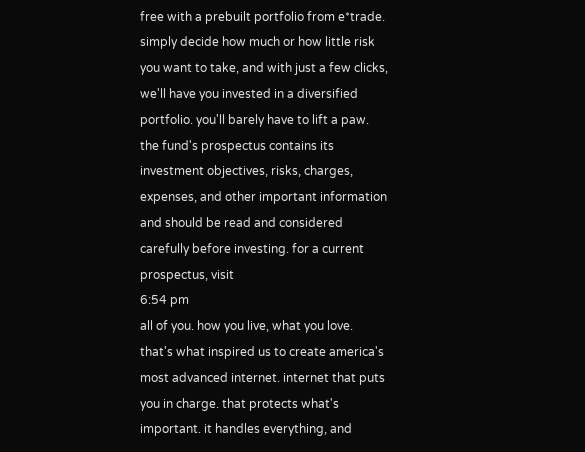free with a prebuilt portfolio from e*trade. simply decide how much or how little risk you want to take, and with just a few clicks, we'll have you invested in a diversified portfolio. you'll barely have to lift a paw. the fund's prospectus contains its investment objectives, risks, charges, expenses, and other important information and should be read and considered carefully before investing. for a current prospectus, visit
6:54 pm
all of you. how you live, what you love. that's what inspired us to create america's most advanced internet. internet that puts you in charge. that protects what's important. it handles everything, and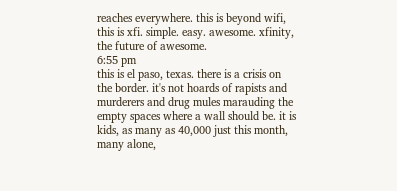reaches everywhere. this is beyond wifi, this is xfi. simple. easy. awesome. xfinity, the future of awesome.
6:55 pm
this is el paso, texas. there is a crisis on the border. it's not hoards of rapists and murderers and drug mules marauding the empty spaces where a wall should be. it is kids, as many as 40,000 just this month, many alone,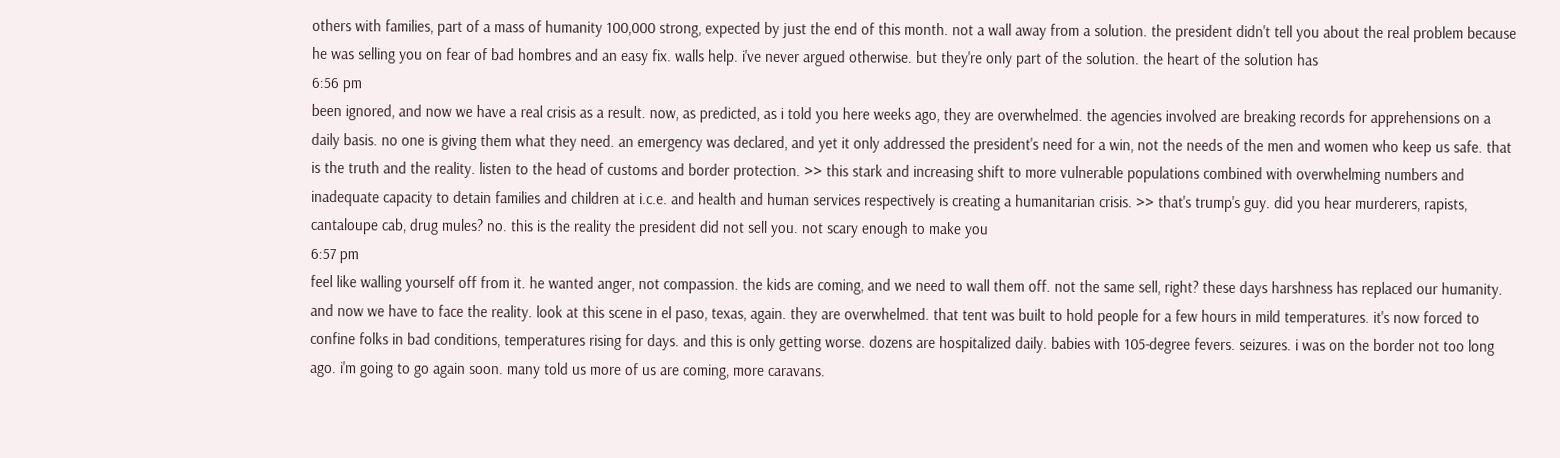others with families, part of a mass of humanity 100,000 strong, expected by just the end of this month. not a wall away from a solution. the president didn't tell you about the real problem because he was selling you on fear of bad hombres and an easy fix. walls help. i've never argued otherwise. but they're only part of the solution. the heart of the solution has
6:56 pm
been ignored, and now we have a real crisis as a result. now, as predicted, as i told you here weeks ago, they are overwhelmed. the agencies involved are breaking records for apprehensions on a daily basis. no one is giving them what they need. an emergency was declared, and yet it only addressed the president's need for a win, not the needs of the men and women who keep us safe. that is the truth and the reality. listen to the head of customs and border protection. >> this stark and increasing shift to more vulnerable populations combined with overwhelming numbers and inadequate capacity to detain families and children at i.c.e. and health and human services respectively is creating a humanitarian crisis. >> that's trump's guy. did you hear murderers, rapists, cantaloupe cab, drug mules? no. this is the reality the president did not sell you. not scary enough to make you
6:57 pm
feel like walling yourself off from it. he wanted anger, not compassion. the kids are coming, and we need to wall them off. not the same sell, right? these days harshness has replaced our humanity. and now we have to face the reality. look at this scene in el paso, texas, again. they are overwhelmed. that tent was built to hold people for a few hours in mild temperatures. it's now forced to confine folks in bad conditions, temperatures rising for days. and this is only getting worse. dozens are hospitalized daily. babies with 105-degree fevers. seizures. i was on the border not too long ago. i'm going to go again soon. many told us more of us are coming, more caravans.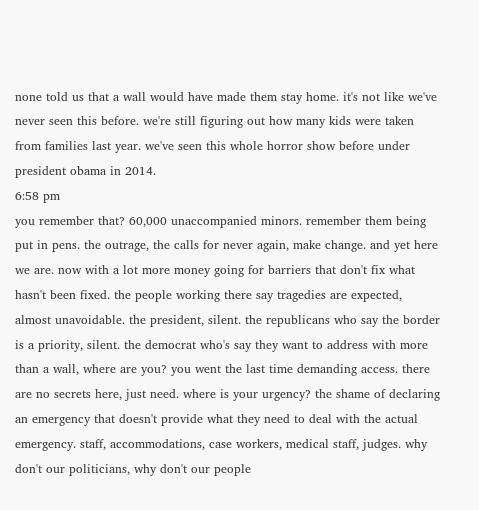none told us that a wall would have made them stay home. it's not like we've never seen this before. we're still figuring out how many kids were taken from families last year. we've seen this whole horror show before under president obama in 2014.
6:58 pm
you remember that? 60,000 unaccompanied minors. remember them being put in pens. the outrage, the calls for never again, make change. and yet here we are. now with a lot more money going for barriers that don't fix what hasn't been fixed. the people working there say tragedies are expected, almost unavoidable. the president, silent. the republicans who say the border is a priority, silent. the democrat who's say they want to address with more than a wall, where are you? you went the last time demanding access. there are no secrets here, just need. where is your urgency? the shame of declaring an emergency that doesn't provide what they need to deal with the actual emergency. staff, accommodations, case workers, medical staff, judges. why don't our politicians, why don't our people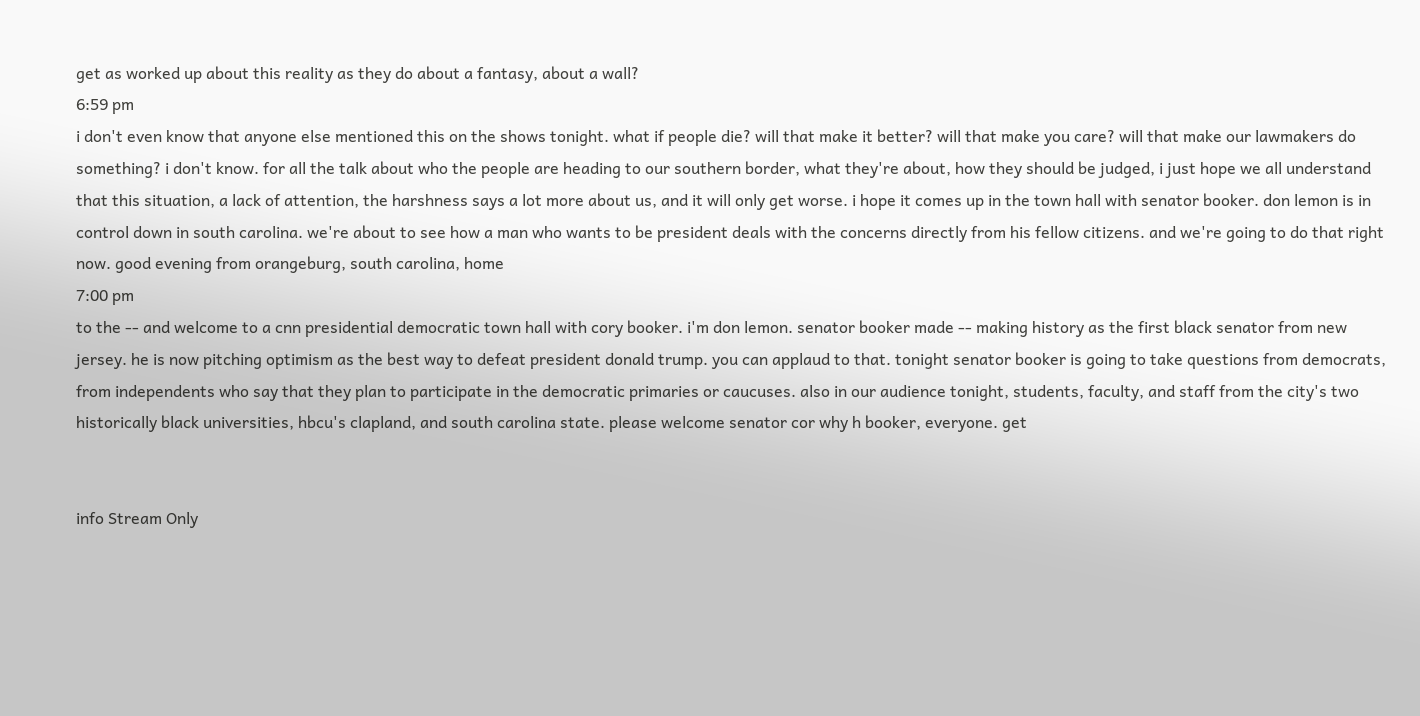get as worked up about this reality as they do about a fantasy, about a wall?
6:59 pm
i don't even know that anyone else mentioned this on the shows tonight. what if people die? will that make it better? will that make you care? will that make our lawmakers do something? i don't know. for all the talk about who the people are heading to our southern border, what they're about, how they should be judged, i just hope we all understand that this situation, a lack of attention, the harshness says a lot more about us, and it will only get worse. i hope it comes up in the town hall with senator booker. don lemon is in control down in south carolina. we're about to see how a man who wants to be president deals with the concerns directly from his fellow citizens. and we're going to do that right now. good evening from orangeburg, south carolina, home
7:00 pm
to the -- and welcome to a cnn presidential democratic town hall with cory booker. i'm don lemon. senator booker made -- making history as the first black senator from new jersey. he is now pitching optimism as the best way to defeat president donald trump. you can applaud to that. tonight senator booker is going to take questions from democrats, from independents who say that they plan to participate in the democratic primaries or caucuses. also in our audience tonight, students, faculty, and staff from the city's two historically black universities, hbcu's clapland, and south carolina state. please welcome senator cor why h booker, everyone. get


info Stream Only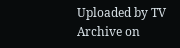Uploaded by TV Archive on